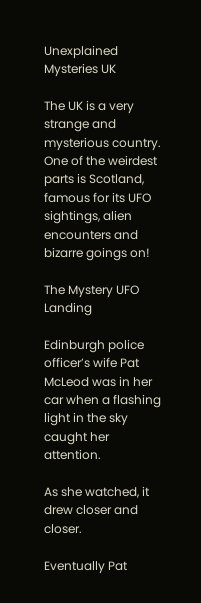Unexplained Mysteries UK

The UK is a very strange and mysterious country. One of the weirdest parts is Scotland, famous for its UFO sightings, alien encounters and bizarre goings on!

The Mystery UFO Landing

Edinburgh police officer’s wife Pat McLeod was in her car when a flashing light in the sky caught her attention.

As she watched, it drew closer and closer.

Eventually Pat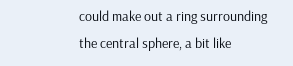could make out a ring surrounding the central sphere, a bit like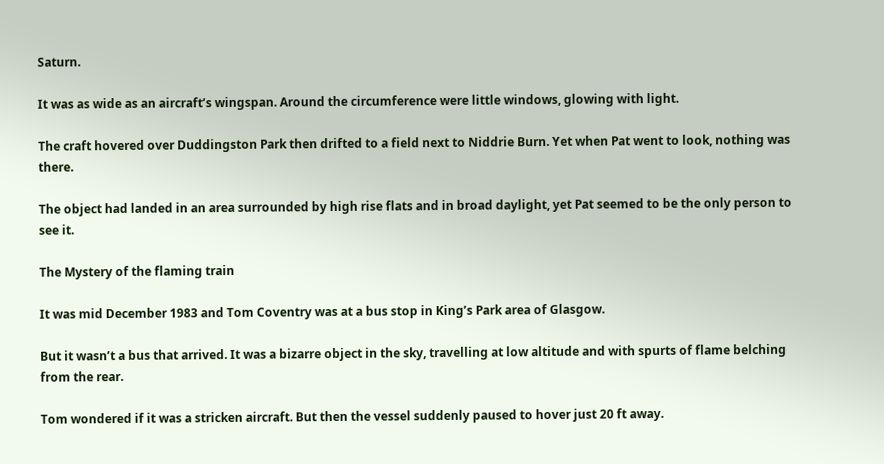Saturn.

It was as wide as an aircraft’s wingspan. Around the circumference were little windows, glowing with light.

The craft hovered over Duddingston Park then drifted to a field next to Niddrie Burn. Yet when Pat went to look, nothing was there.

The object had landed in an area surrounded by high rise flats and in broad daylight, yet Pat seemed to be the only person to see it.

The Mystery of the flaming train

It was mid December 1983 and Tom Coventry was at a bus stop in King’s Park area of Glasgow.

But it wasn’t a bus that arrived. It was a bizarre object in the sky, travelling at low altitude and with spurts of flame belching from the rear.

Tom wondered if it was a stricken aircraft. But then the vessel suddenly paused to hover just 20 ft away.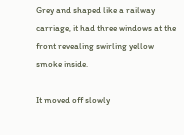Grey and shaped like a railway carriage, it had three windows at the front revealing swirling yellow smoke inside.

It moved off slowly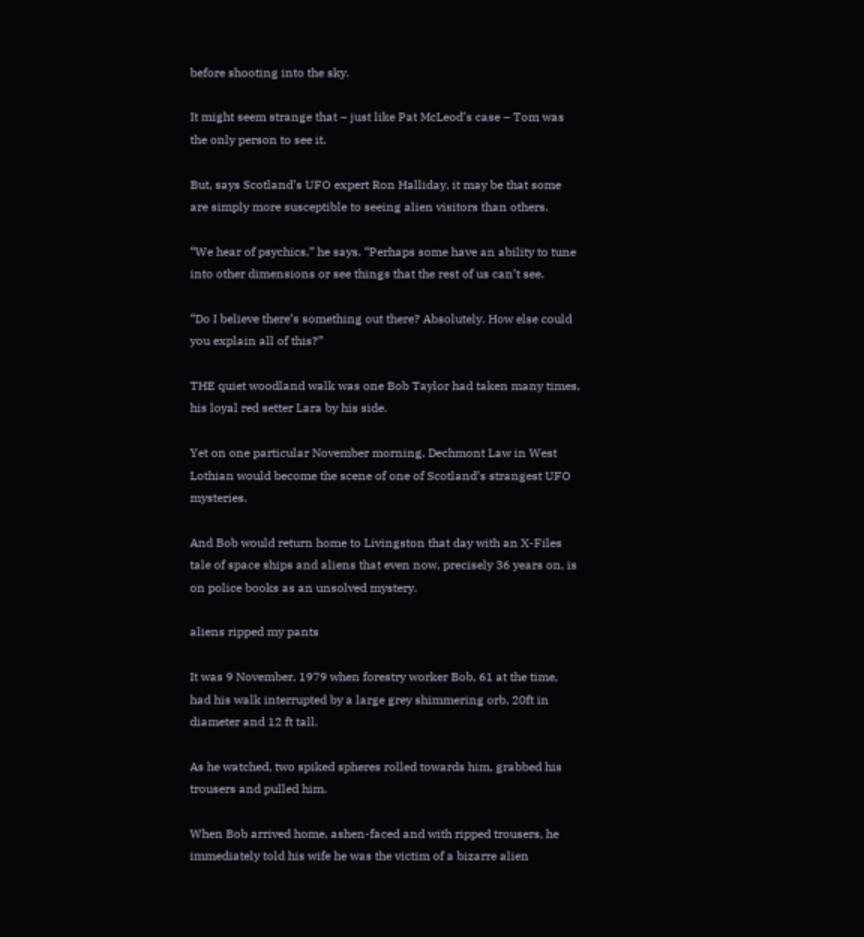before shooting into the sky.

It might seem strange that – just like Pat McLeod’s case – Tom was the only person to see it.

But, says Scotland’s UFO expert Ron Halliday, it may be that some are simply more susceptible to seeing alien visitors than others.

“We hear of psychics,” he says. “Perhaps some have an ability to tune into other dimensions or see things that the rest of us can’t see.

“Do I believe there’s something out there? Absolutely. How else could you explain all of this?”

THE quiet woodland walk was one Bob Taylor had taken many times, his loyal red setter Lara by his side.

Yet on one particular November morning, Dechmont Law in West Lothian would become the scene of one of Scotland’s strangest UFO mysteries.

And Bob would return home to Livingston that day with an X-Files tale of space ships and aliens that even now, precisely 36 years on, is on police books as an unsolved mystery.

aliens ripped my pants

It was 9 November, 1979 when forestry worker Bob, 61 at the time, had his walk interrupted by a large grey shimmering orb, 20ft in diameter and 12 ft tall.

As he watched, two spiked spheres rolled towards him, grabbed his trousers and pulled him.

When Bob arrived home, ashen-faced and with ripped trousers, he immediately told his wife he was the victim of a bizarre alien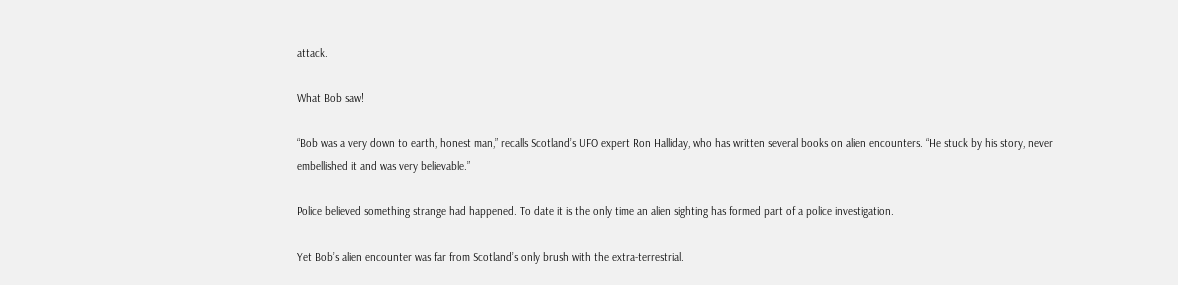attack.

What Bob saw!

“Bob was a very down to earth, honest man,” recalls Scotland’s UFO expert Ron Halliday, who has written several books on alien encounters. “He stuck by his story, never embellished it and was very believable.”

Police believed something strange had happened. To date it is the only time an alien sighting has formed part of a police investigation.

Yet Bob’s alien encounter was far from Scotland’s only brush with the extra-terrestrial.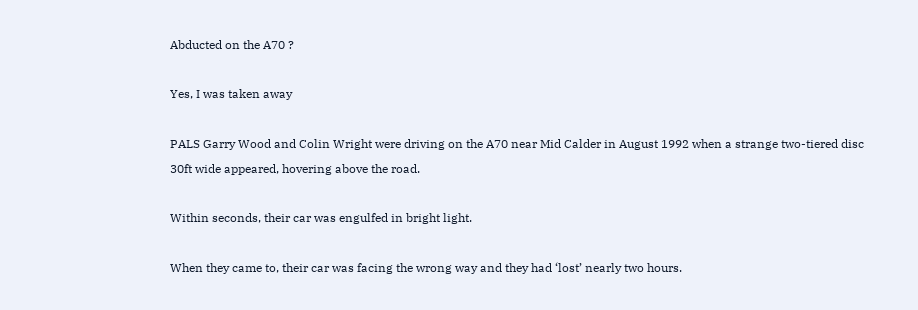Abducted on the A70 ?

Yes, I was taken away

PALS Garry Wood and Colin Wright were driving on the A70 near Mid Calder in August 1992 when a strange two-tiered disc 30ft wide appeared, hovering above the road.

Within seconds, their car was engulfed in bright light.

When they came to, their car was facing the wrong way and they had ‘lost’ nearly two hours.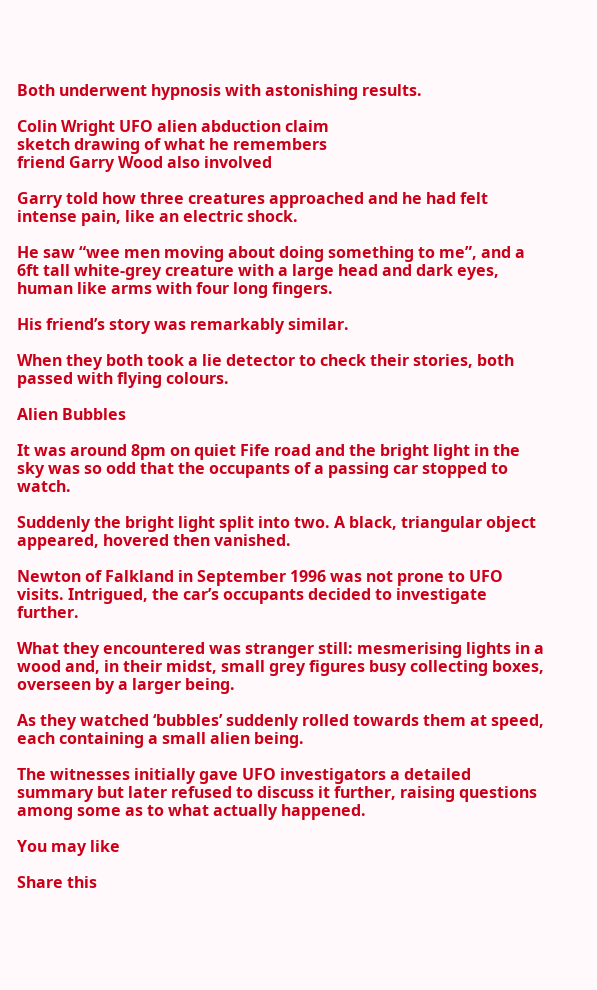Both underwent hypnosis with astonishing results.

Colin Wright UFO alien abduction claim
sketch drawing of what he remembers
friend Garry Wood also involved

Garry told how three creatures approached and he had felt intense pain, like an electric shock.

He saw “wee men moving about doing something to me”, and a 6ft tall white-grey creature with a large head and dark eyes, human like arms with four long fingers.

His friend’s story was remarkably similar.

When they both took a lie detector to check their stories, both passed with flying colours.

Alien Bubbles

It was around 8pm on quiet Fife road and the bright light in the sky was so odd that the occupants of a passing car stopped to watch.

Suddenly the bright light split into two. A black, triangular object appeared, hovered then vanished.

Newton of Falkland in September 1996 was not prone to UFO visits. Intrigued, the car’s occupants decided to investigate further.

What they encountered was stranger still: mesmerising lights in a wood and, in their midst, small grey figures busy collecting boxes, overseen by a larger being.

As they watched ‘bubbles’ suddenly rolled towards them at speed, each containing a small alien being.

The witnesses initially gave UFO investigators a detailed summary but later refused to discuss it further, raising questions among some as to what actually happened.

You may like

Share this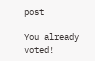post

You already voted!